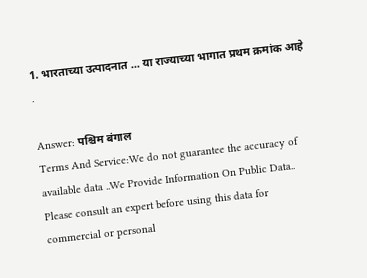1. भारताच्या उत्पादनात ... या राज्याच्या भागात प्रथम क्रमांक आहे .

Answer: पश्चिम बंगाल
Terms And Service:We do not guarantee the accuracy of available data ..We Provide Information On Public Data.. Please consult an expert before using this data for commercial or personal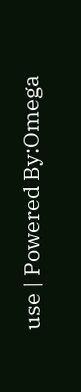use | Powered By:Omega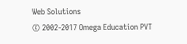Web Solutions
© 2002-2017 Omega Education PVT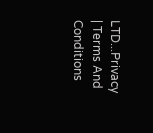LTD...Privacy | Terms And Conditions